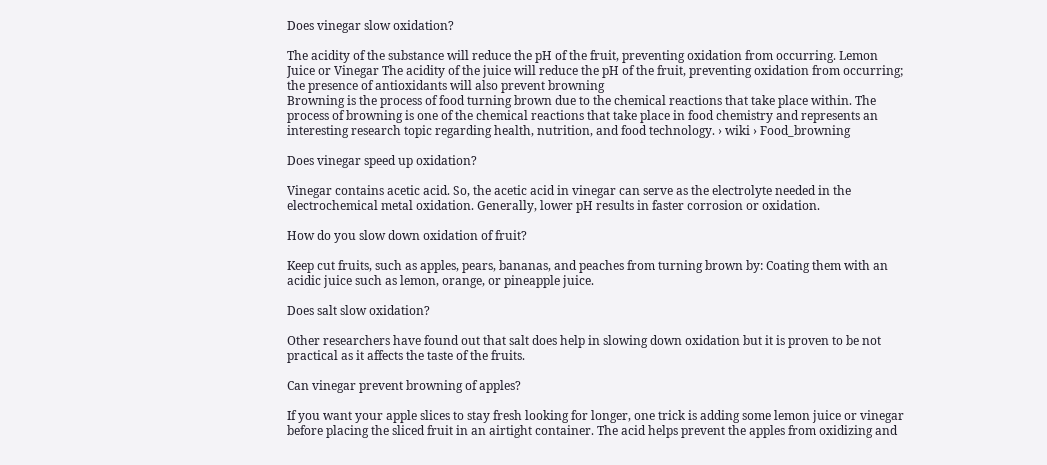Does vinegar slow oxidation?

The acidity of the substance will reduce the pH of the fruit, preventing oxidation from occurring. Lemon Juice or Vinegar The acidity of the juice will reduce the pH of the fruit, preventing oxidation from occurring; the presence of antioxidants will also prevent browning
Browning is the process of food turning brown due to the chemical reactions that take place within. The process of browning is one of the chemical reactions that take place in food chemistry and represents an interesting research topic regarding health, nutrition, and food technology. › wiki › Food_browning

Does vinegar speed up oxidation?

Vinegar contains acetic acid. So, the acetic acid in vinegar can serve as the electrolyte needed in the electrochemical metal oxidation. Generally, lower pH results in faster corrosion or oxidation.

How do you slow down oxidation of fruit?

Keep cut fruits, such as apples, pears, bananas, and peaches from turning brown by: Coating them with an acidic juice such as lemon, orange, or pineapple juice.

Does salt slow oxidation?

Other researchers have found out that salt does help in slowing down oxidation but it is proven to be not practical as it affects the taste of the fruits.

Can vinegar prevent browning of apples?

If you want your apple slices to stay fresh looking for longer, one trick is adding some lemon juice or vinegar before placing the sliced fruit in an airtight container. The acid helps prevent the apples from oxidizing and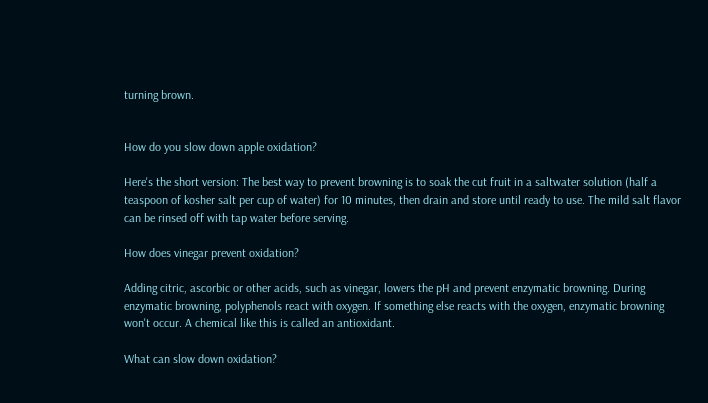turning brown.


How do you slow down apple oxidation?

Here's the short version: The best way to prevent browning is to soak the cut fruit in a saltwater solution (half a teaspoon of kosher salt per cup of water) for 10 minutes, then drain and store until ready to use. The mild salt flavor can be rinsed off with tap water before serving.

How does vinegar prevent oxidation?

Adding citric, ascorbic or other acids, such as vinegar, lowers the pH and prevent enzymatic browning. During enzymatic browning, polyphenols react with oxygen. If something else reacts with the oxygen, enzymatic browning won't occur. A chemical like this is called an antioxidant.

What can slow down oxidation?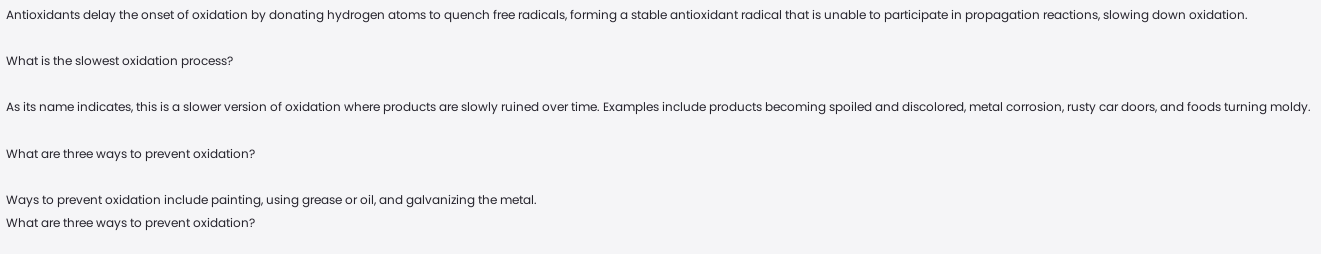Antioxidants delay the onset of oxidation by donating hydrogen atoms to quench free radicals, forming a stable antioxidant radical that is unable to participate in propagation reactions, slowing down oxidation.

What is the slowest oxidation process?

As its name indicates, this is a slower version of oxidation where products are slowly ruined over time. Examples include products becoming spoiled and discolored, metal corrosion, rusty car doors, and foods turning moldy.

What are three ways to prevent oxidation?

Ways to prevent oxidation include painting, using grease or oil, and galvanizing the metal.
What are three ways to prevent oxidation?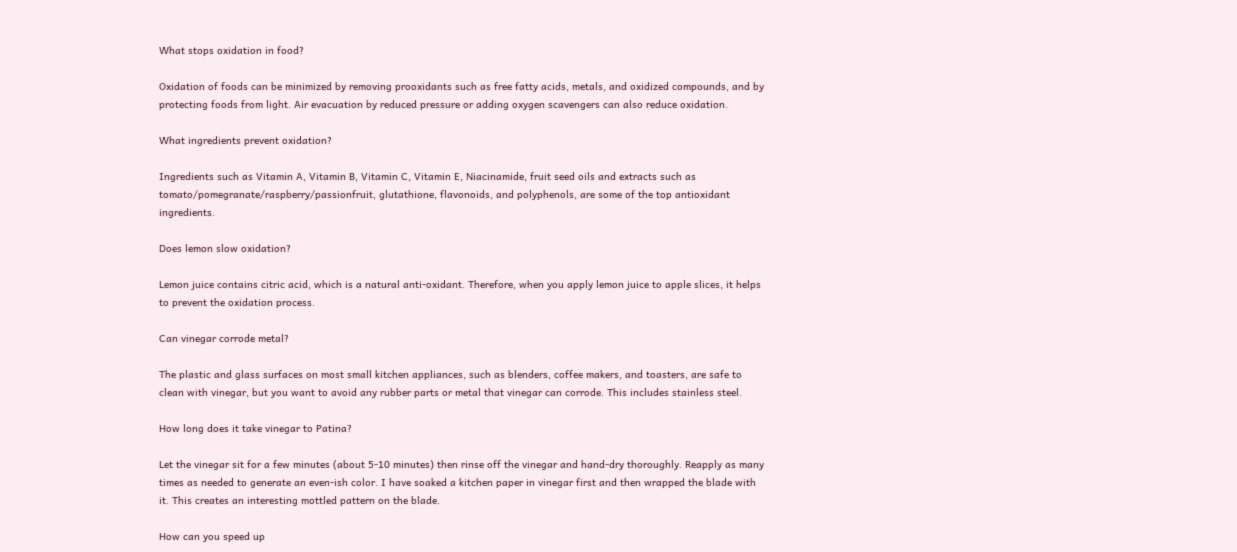What stops oxidation in food?

Oxidation of foods can be minimized by removing prooxidants such as free fatty acids, metals, and oxidized compounds, and by protecting foods from light. Air evacuation by reduced pressure or adding oxygen scavengers can also reduce oxidation.

What ingredients prevent oxidation?

Ingredients such as Vitamin A, Vitamin B, Vitamin C, Vitamin E, Niacinamide, fruit seed oils and extracts such as tomato/pomegranate/raspberry/passionfruit, glutathione, flavonoids, and polyphenols, are some of the top antioxidant ingredients.

Does lemon slow oxidation?

Lemon juice contains citric acid, which is a natural anti-oxidant. Therefore, when you apply lemon juice to apple slices, it helps to prevent the oxidation process.

Can vinegar corrode metal?

The plastic and glass surfaces on most small kitchen appliances, such as blenders, coffee makers, and toasters, are safe to clean with vinegar, but you want to avoid any rubber parts or metal that vinegar can corrode. This includes stainless steel.

How long does it take vinegar to Patina?

Let the vinegar sit for a few minutes (about 5-10 minutes) then rinse off the vinegar and hand-dry thoroughly. Reapply as many times as needed to generate an even-ish color. I have soaked a kitchen paper in vinegar first and then wrapped the blade with it. This creates an interesting mottled pattern on the blade.

How can you speed up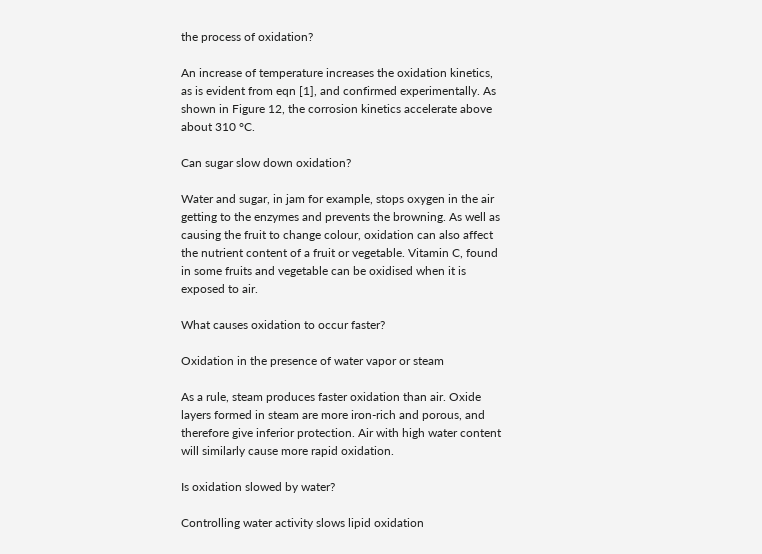the process of oxidation?

An increase of temperature increases the oxidation kinetics, as is evident from eqn [1], and confirmed experimentally. As shown in Figure 12, the corrosion kinetics accelerate above about 310 °C.

Can sugar slow down oxidation?

Water and sugar, in jam for example, stops oxygen in the air getting to the enzymes and prevents the browning. As well as causing the fruit to change colour, oxidation can also affect the nutrient content of a fruit or vegetable. Vitamin C, found in some fruits and vegetable can be oxidised when it is exposed to air.

What causes oxidation to occur faster?

Oxidation in the presence of water vapor or steam

As a rule, steam produces faster oxidation than air. Oxide layers formed in steam are more iron-rich and porous, and therefore give inferior protection. Air with high water content will similarly cause more rapid oxidation.

Is oxidation slowed by water?

Controlling water activity slows lipid oxidation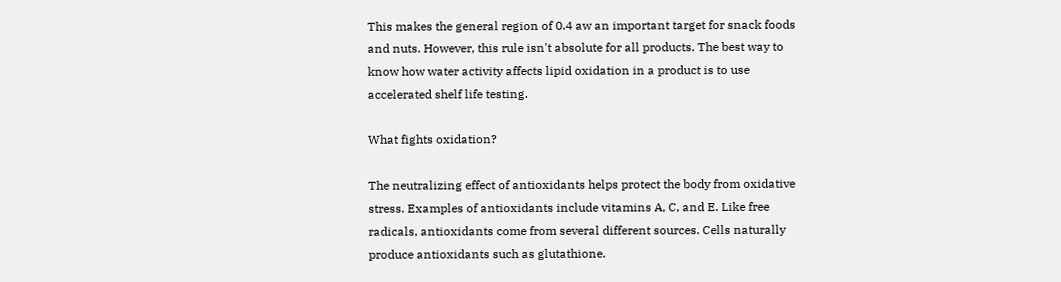This makes the general region of 0.4 aw an important target for snack foods and nuts. However, this rule isn't absolute for all products. The best way to know how water activity affects lipid oxidation in a product is to use accelerated shelf life testing.

What fights oxidation?

The neutralizing effect of antioxidants helps protect the body from oxidative stress. Examples of antioxidants include vitamins A, C, and E. Like free radicals, antioxidants come from several different sources. Cells naturally produce antioxidants such as glutathione.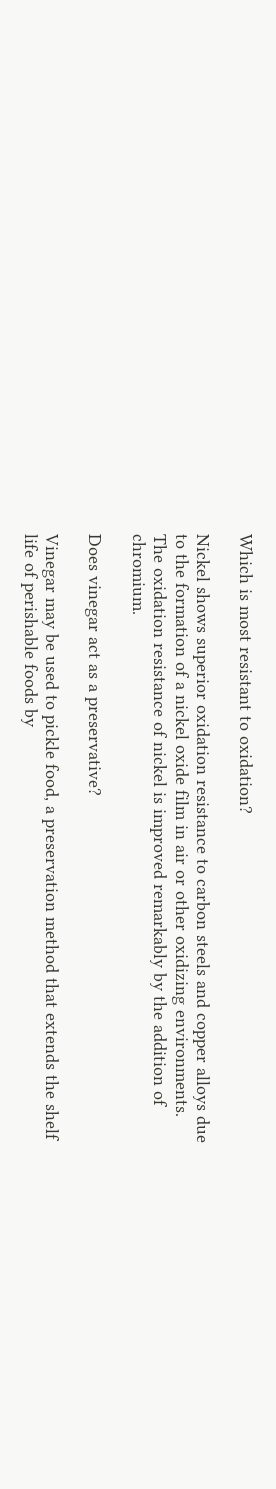Which is most resistant to oxidation?

Nickel shows superior oxidation resistance to carbon steels and copper alloys due to the formation of a nickel oxide film in air or other oxidizing environments. The oxidation resistance of nickel is improved remarkably by the addition of chromium.

Does vinegar act as a preservative?

Vinegar may be used to pickle food, a preservation method that extends the shelf life of perishable foods by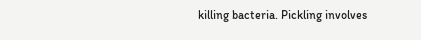killing bacteria. Pickling involves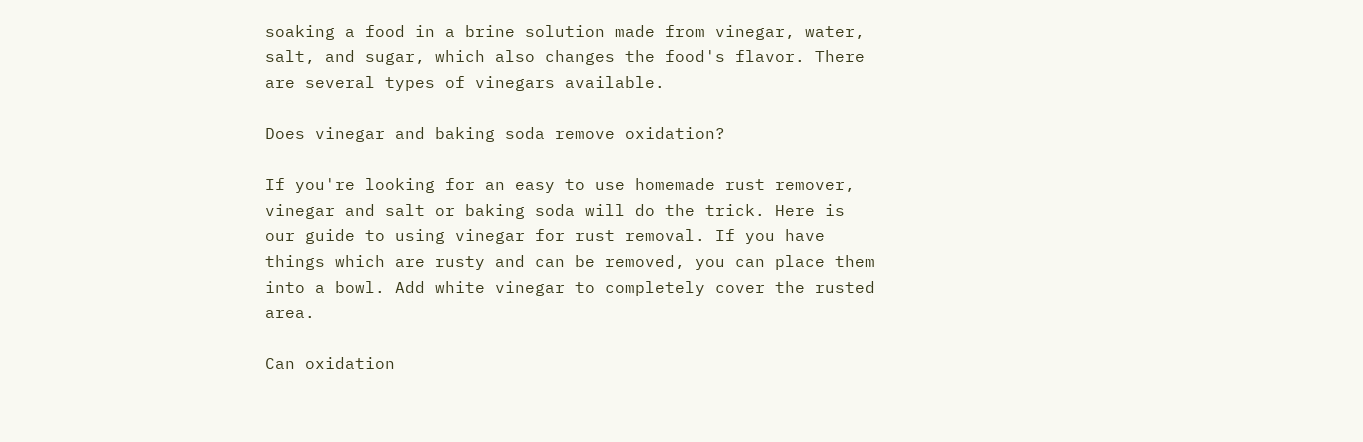soaking a food in a brine solution made from vinegar, water, salt, and sugar, which also changes the food's flavor. There are several types of vinegars available.

Does vinegar and baking soda remove oxidation?

If you're looking for an easy to use homemade rust remover, vinegar and salt or baking soda will do the trick. Here is our guide to using vinegar for rust removal. If you have things which are rusty and can be removed, you can place them into a bowl. Add white vinegar to completely cover the rusted area.

Can oxidation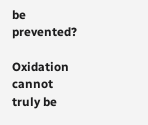be prevented?

Oxidation cannot truly be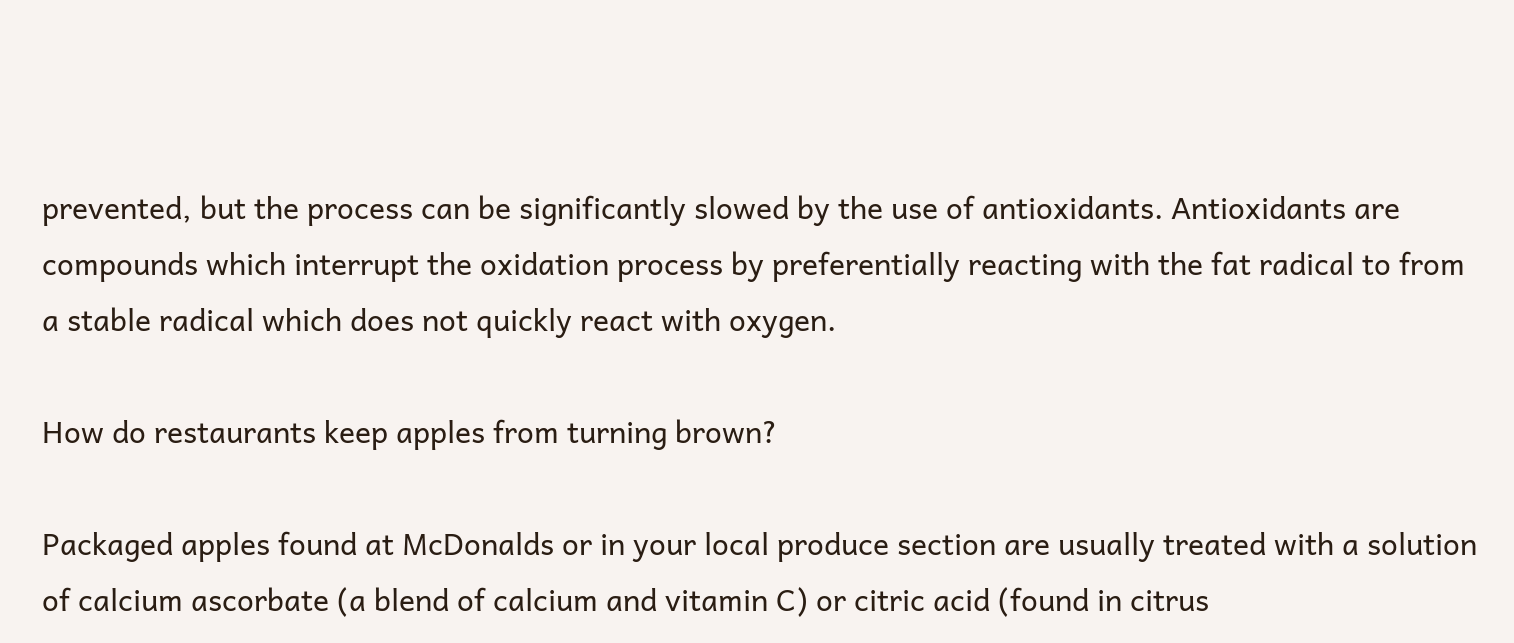prevented, but the process can be significantly slowed by the use of antioxidants. Antioxidants are compounds which interrupt the oxidation process by preferentially reacting with the fat radical to from a stable radical which does not quickly react with oxygen.

How do restaurants keep apples from turning brown?

Packaged apples found at McDonalds or in your local produce section are usually treated with a solution of calcium ascorbate (a blend of calcium and vitamin C) or citric acid (found in citrus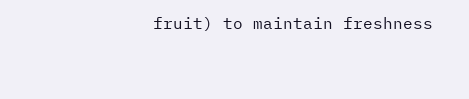fruit) to maintain freshness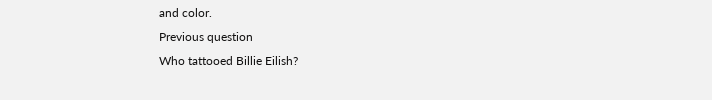and color.
Previous question
Who tattooed Billie Eilish?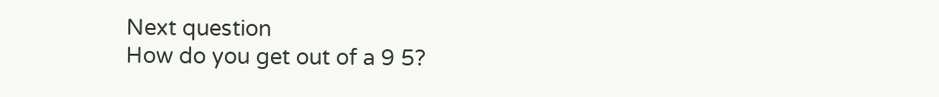Next question
How do you get out of a 9 5?